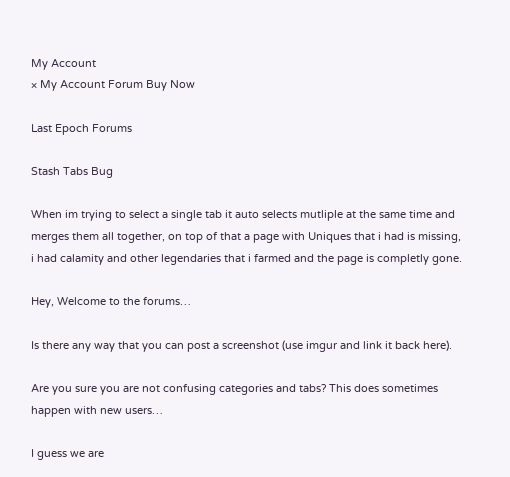My Account
× My Account Forum Buy Now

Last Epoch Forums

Stash Tabs Bug

When im trying to select a single tab it auto selects mutliple at the same time and merges them all together, on top of that a page with Uniques that i had is missing, i had calamity and other legendaries that i farmed and the page is completly gone.

Hey, Welcome to the forums…

Is there any way that you can post a screenshot (use imgur and link it back here).

Are you sure you are not confusing categories and tabs? This does sometimes happen with new users…

I guess we are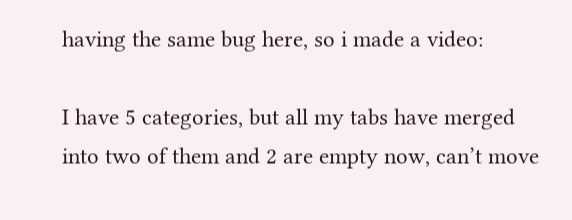having the same bug here, so i made a video:

I have 5 categories, but all my tabs have merged into two of them and 2 are empty now, can’t move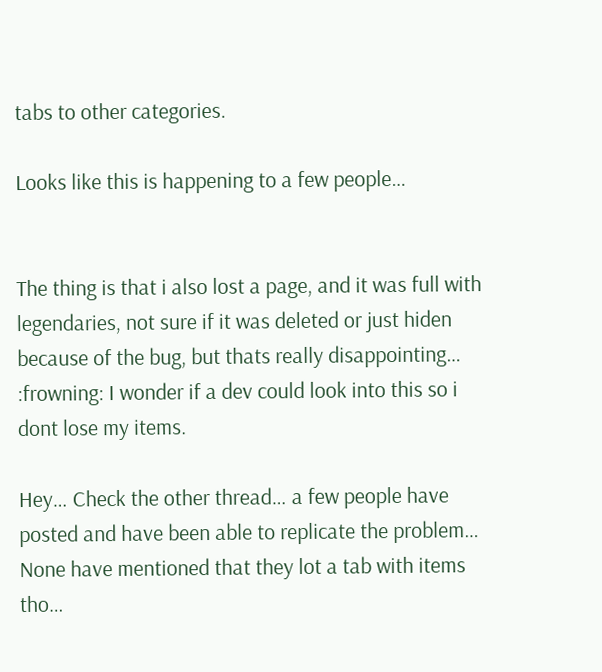tabs to other categories.

Looks like this is happening to a few people…


The thing is that i also lost a page, and it was full with legendaries, not sure if it was deleted or just hiden because of the bug, but thats really disappointing… :frowning: I wonder if a dev could look into this so i dont lose my items.

Hey… Check the other thread… a few people have posted and have been able to replicate the problem… None have mentioned that they lot a tab with items tho…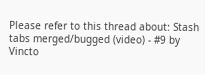Please refer to this thread about: Stash tabs merged/bugged (video) - #9 by Vincto